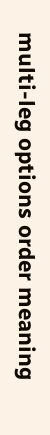multi-leg options order meaning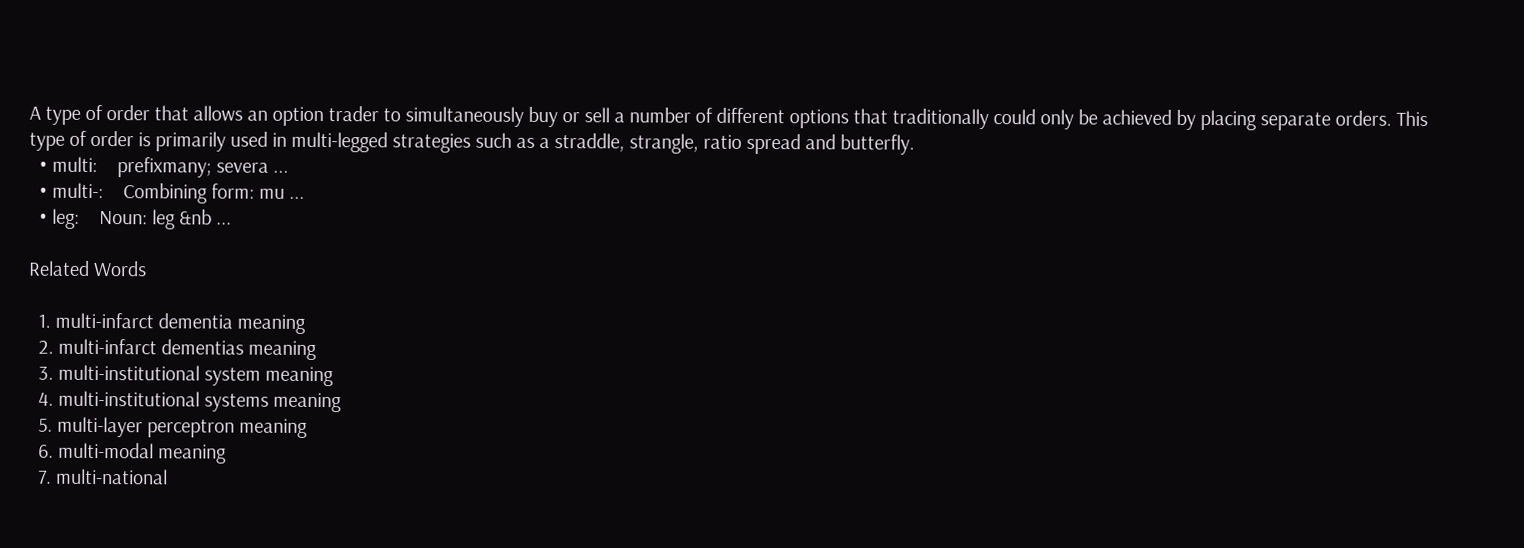A type of order that allows an option trader to simultaneously buy or sell a number of different options that traditionally could only be achieved by placing separate orders. This type of order is primarily used in multi-legged strategies such as a straddle, strangle, ratio spread and butterfly.
  • multi:    prefixmany; severa ...
  • multi-:    Combining form: mu ...
  • leg:    Noun: leg &nb ...

Related Words

  1. multi-infarct dementia meaning
  2. multi-infarct dementias meaning
  3. multi-institutional system meaning
  4. multi-institutional systems meaning
  5. multi-layer perceptron meaning
  6. multi-modal meaning
  7. multi-national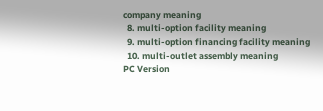company meaning
  8. multi-option facility meaning
  9. multi-option financing facility meaning
  10. multi-outlet assembly meaning
PC Version